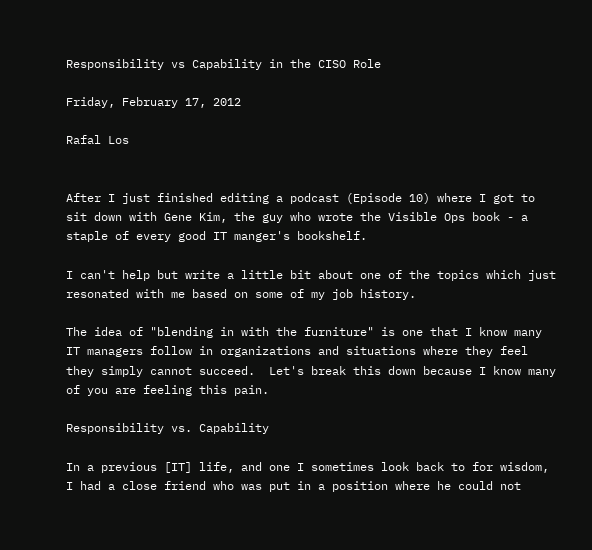Responsibility vs Capability in the CISO Role

Friday, February 17, 2012

Rafal Los


After I just finished editing a podcast (Episode 10) where I got to sit down with Gene Kim, the guy who wrote the Visible Ops book - a staple of every good IT manger's bookshelf.

I can't help but write a little bit about one of the topics which just resonated with me based on some of my job history.

The idea of "blending in with the furniture" is one that I know many IT managers follow in organizations and situations where they feel they simply cannot succeed.  Let's break this down because I know many of you are feeling this pain.

Responsibility vs. Capability

In a previous [IT] life, and one I sometimes look back to for wisdom, I had a close friend who was put in a position where he could not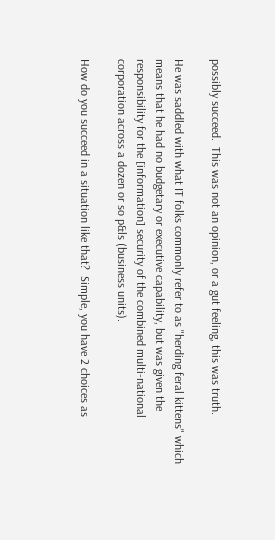possibly succeed.  This was not an opinion, or a gut feeling, this was truth.

He was saddled with what IT folks commonly refer to as "herding feral kittens" which means that he had no budgetary or executive capability, but was given the responsibility for the [information] security of the combined multi-national corporation across a dozen or so p&ls (business units).

How do you succeed in a situation like that?  Simple, you have 2 choices as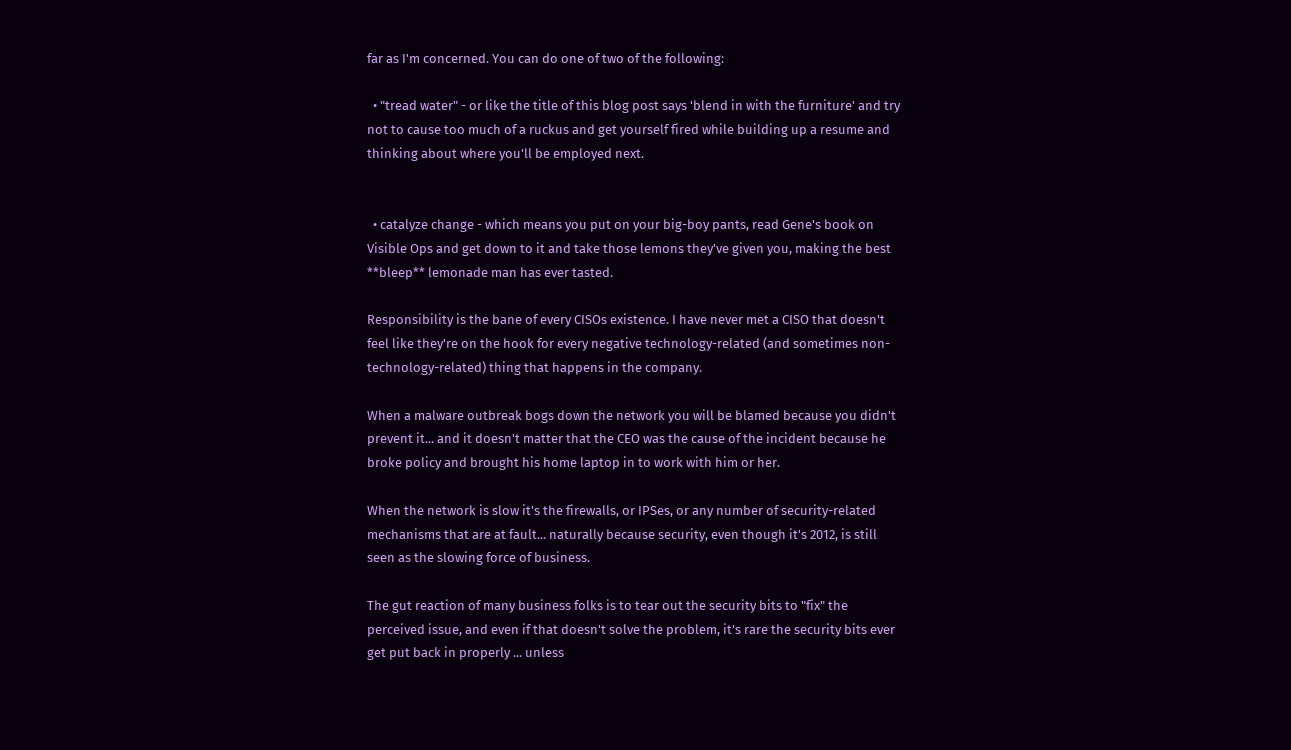far as I'm concerned. You can do one of two of the following:

  • "tread water" - or like the title of this blog post says 'blend in with the furniture' and try not to cause too much of a ruckus and get yourself fired while building up a resume and thinking about where you'll be employed next.


  • catalyze change - which means you put on your big-boy pants, read Gene's book on Visible Ops and get down to it and take those lemons they've given you, making the best **bleep** lemonade man has ever tasted.

Responsibility is the bane of every CISOs existence. I have never met a CISO that doesn't feel like they're on the hook for every negative technology-related (and sometimes non-technology-related) thing that happens in the company.

When a malware outbreak bogs down the network you will be blamed because you didn't prevent it... and it doesn't matter that the CEO was the cause of the incident because he broke policy and brought his home laptop in to work with him or her.

When the network is slow it's the firewalls, or IPSes, or any number of security-related mechanisms that are at fault... naturally because security, even though it's 2012, is still seen as the slowing force of business.

The gut reaction of many business folks is to tear out the security bits to "fix" the perceived issue, and even if that doesn't solve the problem, it's rare the security bits ever get put back in properly ... unless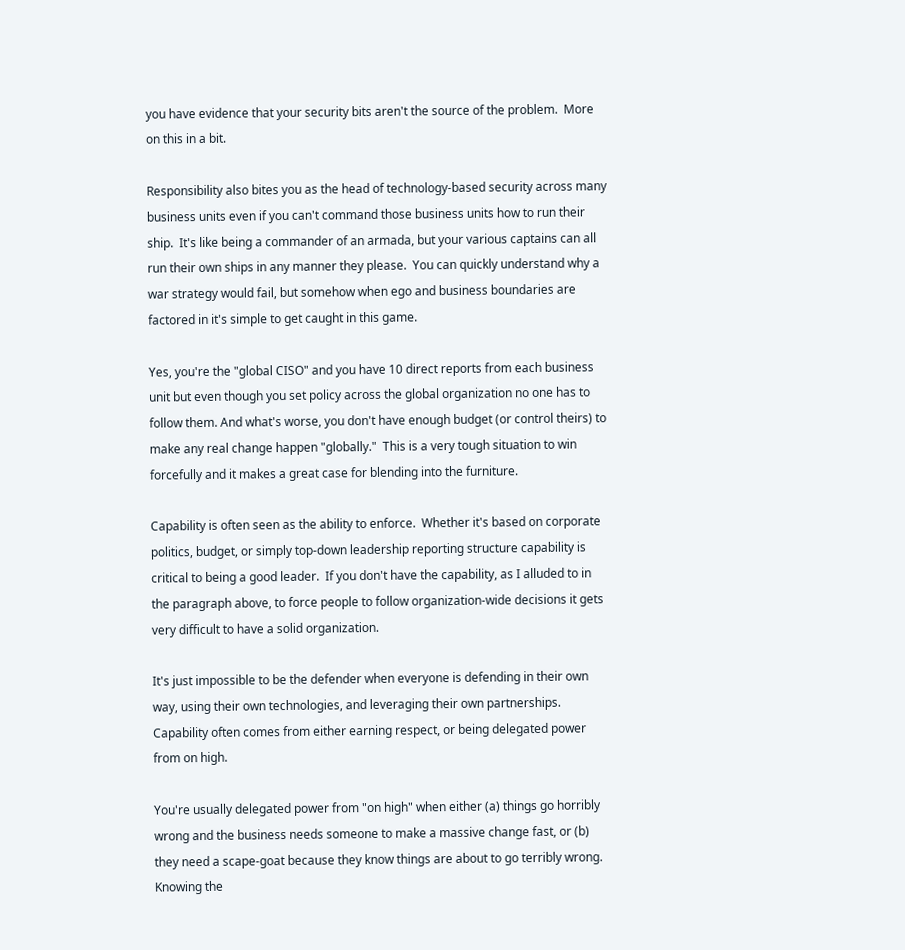you have evidence that your security bits aren't the source of the problem.  More on this in a bit.

Responsibility also bites you as the head of technology-based security across many business units even if you can't command those business units how to run their ship.  It's like being a commander of an armada, but your various captains can all run their own ships in any manner they please.  You can quickly understand why a war strategy would fail, but somehow when ego and business boundaries are factored in it's simple to get caught in this game.

Yes, you're the "global CISO" and you have 10 direct reports from each business unit but even though you set policy across the global organization no one has to follow them. And what's worse, you don't have enough budget (or control theirs) to make any real change happen "globally."  This is a very tough situation to win forcefully and it makes a great case for blending into the furniture.

Capability is often seen as the ability to enforce.  Whether it's based on corporate politics, budget, or simply top-down leadership reporting structure capability is critical to being a good leader.  If you don't have the capability, as I alluded to in the paragraph above, to force people to follow organization-wide decisions it gets very difficult to have a solid organization.

It's just impossible to be the defender when everyone is defending in their own way, using their own technologies, and leveraging their own partnerships.  Capability often comes from either earning respect, or being delegated power from on high.

You're usually delegated power from "on high" when either (a) things go horribly wrong and the business needs someone to make a massive change fast, or (b) they need a scape-goat because they know things are about to go terribly wrong.  Knowing the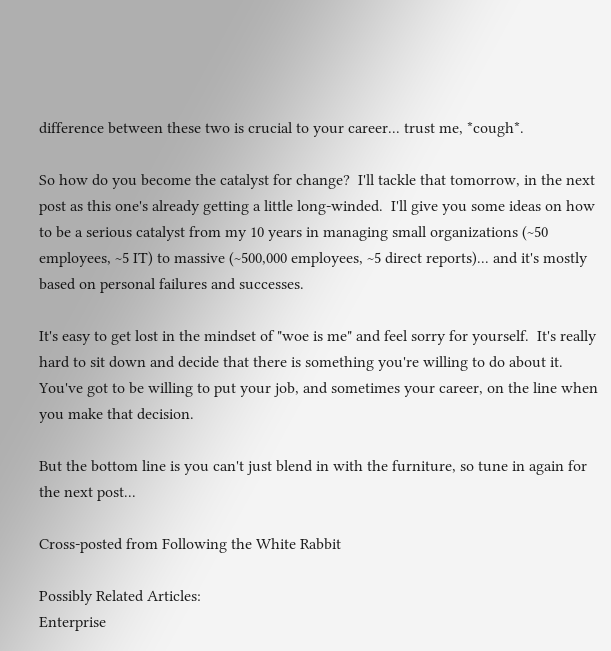difference between these two is crucial to your career... trust me, *cough*.

So how do you become the catalyst for change?  I'll tackle that tomorrow, in the next post as this one's already getting a little long-winded.  I'll give you some ideas on how to be a serious catalyst from my 10 years in managing small organizations (~50 employees, ~5 IT) to massive (~500,000 employees, ~5 direct reports)... and it's mostly based on personal failures and successes.

It's easy to get lost in the mindset of "woe is me" and feel sorry for yourself.  It's really hard to sit down and decide that there is something you're willing to do about it.  You've got to be willing to put your job, and sometimes your career, on the line when you make that decision.

But the bottom line is you can't just blend in with the furniture, so tune in again for the next post...

Cross-posted from Following the White Rabbit

Possibly Related Articles:
Enterprise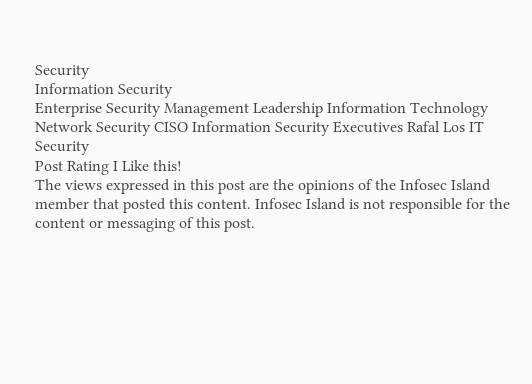Security
Information Security
Enterprise Security Management Leadership Information Technology Network Security CISO Information Security Executives Rafal Los IT Security
Post Rating I Like this!
The views expressed in this post are the opinions of the Infosec Island member that posted this content. Infosec Island is not responsible for the content or messaging of this post.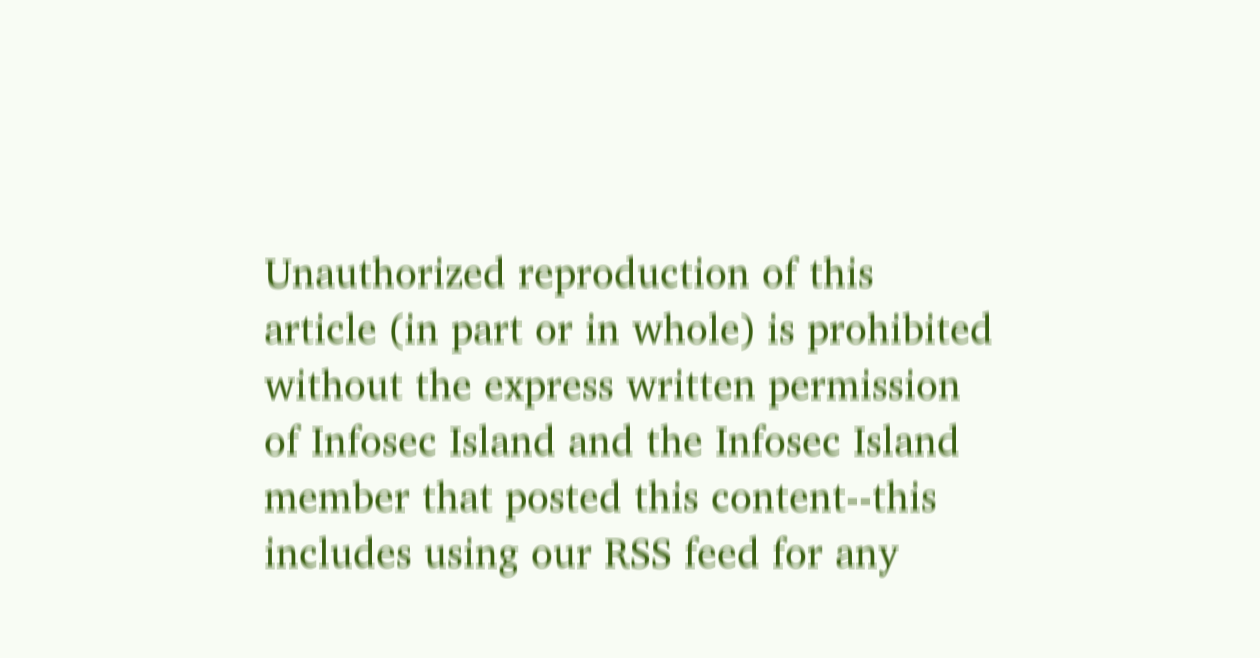Unauthorized reproduction of this article (in part or in whole) is prohibited without the express written permission of Infosec Island and the Infosec Island member that posted this content--this includes using our RSS feed for any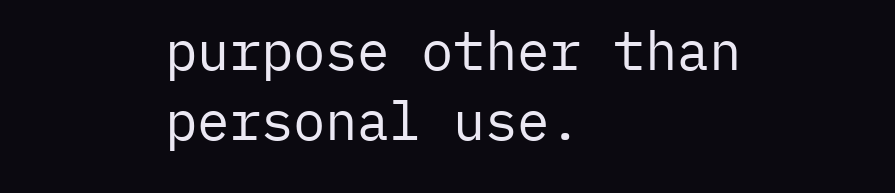purpose other than personal use.